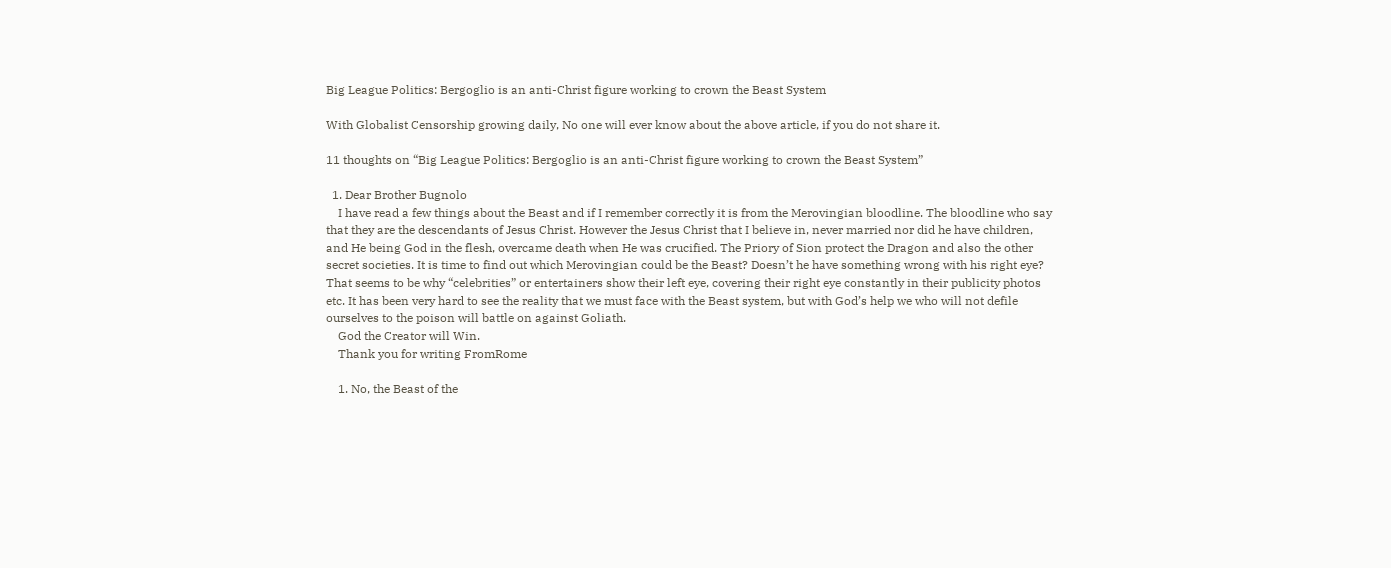Big League Politics: Bergoglio is an anti-Christ figure working to crown the Beast System

With Globalist Censorship growing daily, No one will ever know about the above article, if you do not share it.

11 thoughts on “Big League Politics: Bergoglio is an anti-Christ figure working to crown the Beast System”

  1. Dear Brother Bugnolo
    I have read a few things about the Beast and if I remember correctly it is from the Merovingian bloodline. The bloodline who say that they are the descendants of Jesus Christ. However the Jesus Christ that I believe in, never married nor did he have children, and He being God in the flesh, overcame death when He was crucified. The Priory of Sion protect the Dragon and also the other secret societies. It is time to find out which Merovingian could be the Beast? Doesn’t he have something wrong with his right eye? That seems to be why “celebrities” or entertainers show their left eye, covering their right eye constantly in their publicity photos etc. It has been very hard to see the reality that we must face with the Beast system, but with God’s help we who will not defile ourselves to the poison will battle on against Goliath.
    God the Creator will Win.
    Thank you for writing FromRome

    1. No, the Beast of the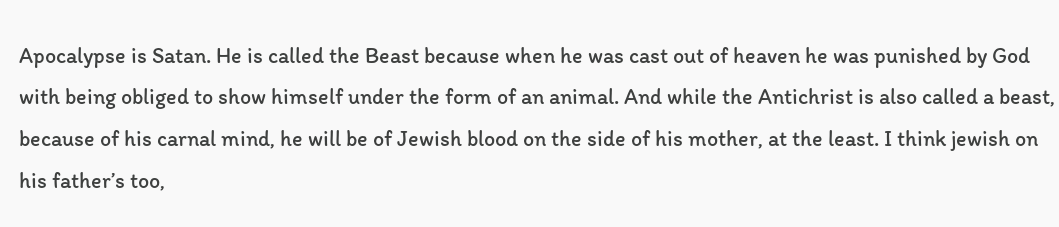Apocalypse is Satan. He is called the Beast because when he was cast out of heaven he was punished by God with being obliged to show himself under the form of an animal. And while the Antichrist is also called a beast, because of his carnal mind, he will be of Jewish blood on the side of his mother, at the least. I think jewish on his father’s too,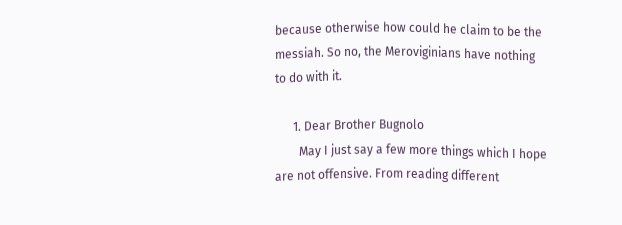because otherwise how could he claim to be the messiah. So no, the Meroviginians have nothing to do with it.

      1. Dear Brother Bugnolo
        May I just say a few more things which I hope are not offensive. From reading different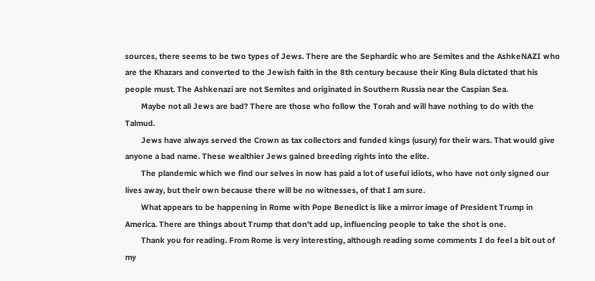sources, there seems to be two types of Jews. There are the Sephardic who are Semites and the AshkeNAZI who are the Khazars and converted to the Jewish faith in the 8th century because their King Bula dictated that his people must. The Ashkenazi are not Semites and originated in Southern Russia near the Caspian Sea.
        Maybe not all Jews are bad? There are those who follow the Torah and will have nothing to do with the Talmud.
        Jews have always served the Crown as tax collectors and funded kings (usury) for their wars. That would give anyone a bad name. These wealthier Jews gained breeding rights into the elite.
        The plandemic which we find our selves in now has paid a lot of useful idiots, who have not only signed our lives away, but their own because there will be no witnesses, of that I am sure.
        What appears to be happening in Rome with Pope Benedict is like a mirror image of President Trump in America. There are things about Trump that don’t add up, influencing people to take the shot is one.
        Thank you for reading. From Rome is very interesting, although reading some comments I do feel a bit out of my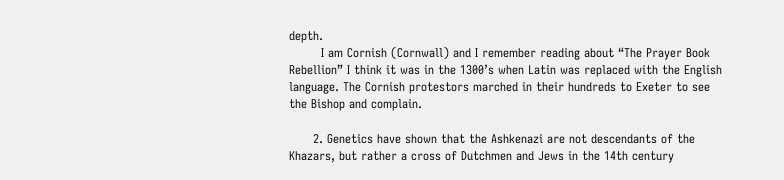depth.
        I am Cornish (Cornwall) and I remember reading about “The Prayer Book Rebellion” I think it was in the 1300’s when Latin was replaced with the English language. The Cornish protestors marched in their hundreds to Exeter to see the Bishop and complain.

      2. Genetics have shown that the Ashkenazi are not descendants of the Khazars, but rather a cross of Dutchmen and Jews in the 14th century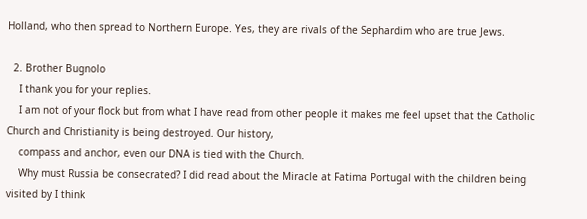Holland, who then spread to Northern Europe. Yes, they are rivals of the Sephardim who are true Jews.

  2. Brother Bugnolo
    I thank you for your replies.
    I am not of your flock but from what I have read from other people it makes me feel upset that the Catholic Church and Christianity is being destroyed. Our history,
    compass and anchor, even our DNA is tied with the Church.
    Why must Russia be consecrated? I did read about the Miracle at Fatima Portugal with the children being visited by I think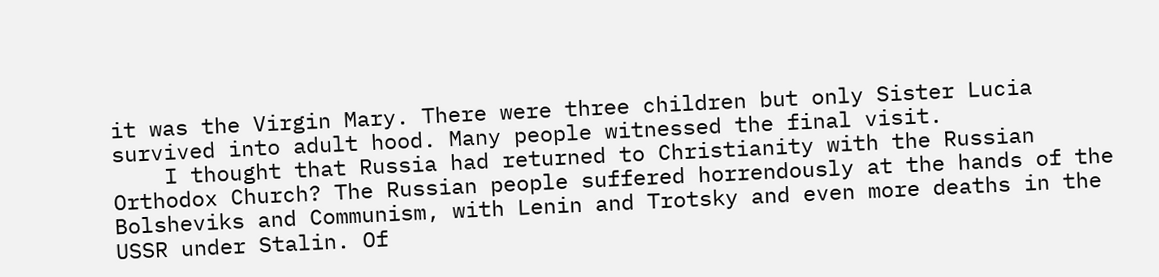it was the Virgin Mary. There were three children but only Sister Lucia survived into adult hood. Many people witnessed the final visit.
    I thought that Russia had returned to Christianity with the Russian Orthodox Church? The Russian people suffered horrendously at the hands of the Bolsheviks and Communism, with Lenin and Trotsky and even more deaths in the USSR under Stalin. Of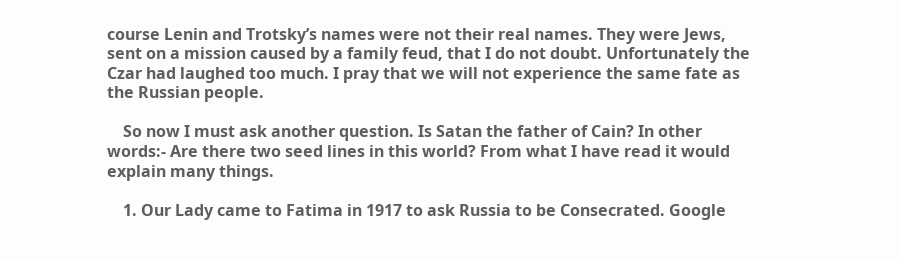course Lenin and Trotsky’s names were not their real names. They were Jews, sent on a mission caused by a family feud, that I do not doubt. Unfortunately the Czar had laughed too much. I pray that we will not experience the same fate as the Russian people.

    So now I must ask another question. Is Satan the father of Cain? In other words:- Are there two seed lines in this world? From what I have read it would explain many things.

    1. Our Lady came to Fatima in 1917 to ask Russia to be Consecrated. Google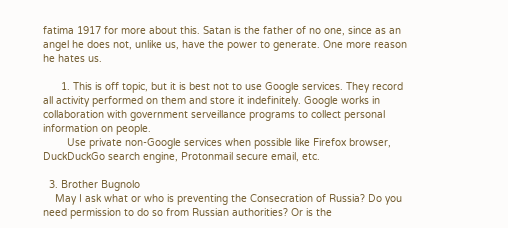fatima 1917 for more about this. Satan is the father of no one, since as an angel he does not, unlike us, have the power to generate. One more reason he hates us.

      1. This is off topic, but it is best not to use Google services. They record all activity performed on them and store it indefinitely. Google works in collaboration with government serveillance programs to collect personal information on people.
        Use private non-Google services when possible like Firefox browser, DuckDuckGo search engine, Protonmail secure email, etc.

  3. Brother Bugnolo
    May I ask what or who is preventing the Consecration of Russia? Do you need permission to do so from Russian authorities? Or is the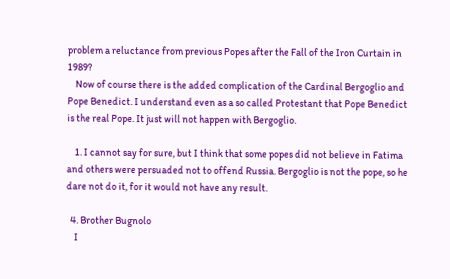problem a reluctance from previous Popes after the Fall of the Iron Curtain in 1989?
    Now of course there is the added complication of the Cardinal Bergoglio and Pope Benedict. I understand even as a so called Protestant that Pope Benedict is the real Pope. It just will not happen with Bergoglio.

    1. I cannot say for sure, but I think that some popes did not believe in Fatima and others were persuaded not to offend Russia. Bergoglio is not the pope, so he dare not do it, for it would not have any result.

  4. Brother Bugnolo
    I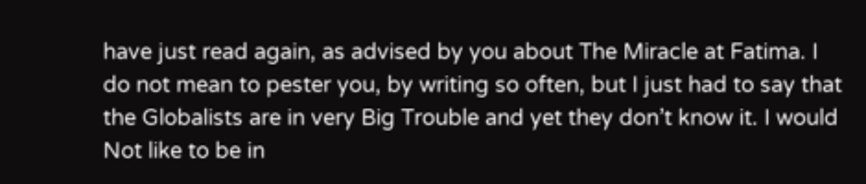have just read again, as advised by you about The Miracle at Fatima. I do not mean to pester you, by writing so often, but I just had to say that the Globalists are in very Big Trouble and yet they don’t know it. I would Not like to be in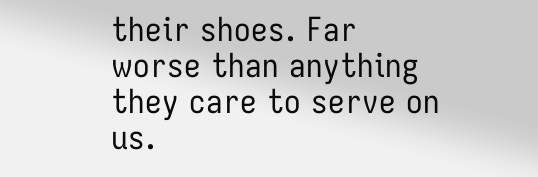their shoes. Far worse than anything they care to serve on us.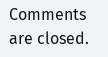Comments are closed.